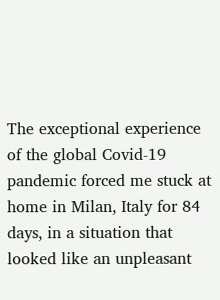The exceptional experience of the global Covid-19 pandemic forced me stuck at home in Milan, Italy for 84 days, in a situation that looked like an unpleasant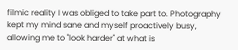filmic reality I was obliged to take part to. Photography kept my mind sane and myself proactively busy, allowing me to "look harder" at what is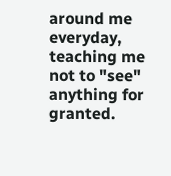around me everyday, teaching me not to "see" anything for granted.